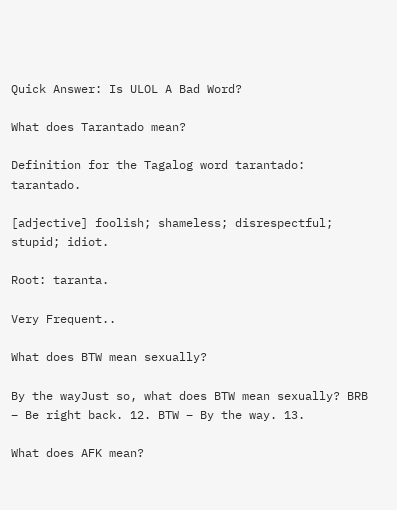Quick Answer: Is ULOL A Bad Word?

What does Tarantado mean?

Definition for the Tagalog word tarantado: tarantado.

[adjective] foolish; shameless; disrespectful; stupid; idiot.

Root: taranta.

Very Frequent..

What does BTW mean sexually?

By the wayJust so, what does BTW mean sexually? BRB – Be right back. 12. BTW – By the way. 13.

What does AFK mean?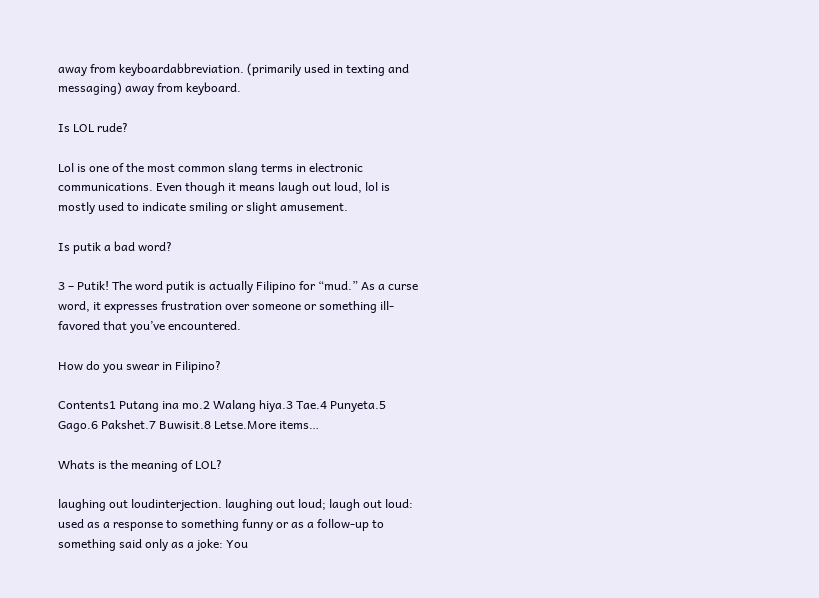away from keyboardabbreviation. (primarily used in texting and messaging) away from keyboard.

Is LOL rude?

Lol is one of the most common slang terms in electronic communications. Even though it means laugh out loud, lol is mostly used to indicate smiling or slight amusement.

Is putik a bad word?

3 – Putik! The word putik is actually Filipino for “mud.” As a curse word, it expresses frustration over someone or something ill-favored that you’ve encountered.

How do you swear in Filipino?

Contents1 Putang ina mo.2 Walang hiya.3 Tae.4 Punyeta.5 Gago.6 Pakshet.7 Buwisit.8 Letse.More items…

Whats is the meaning of LOL?

laughing out loudinterjection. laughing out loud; laugh out loud: used as a response to something funny or as a follow-up to something said only as a joke: You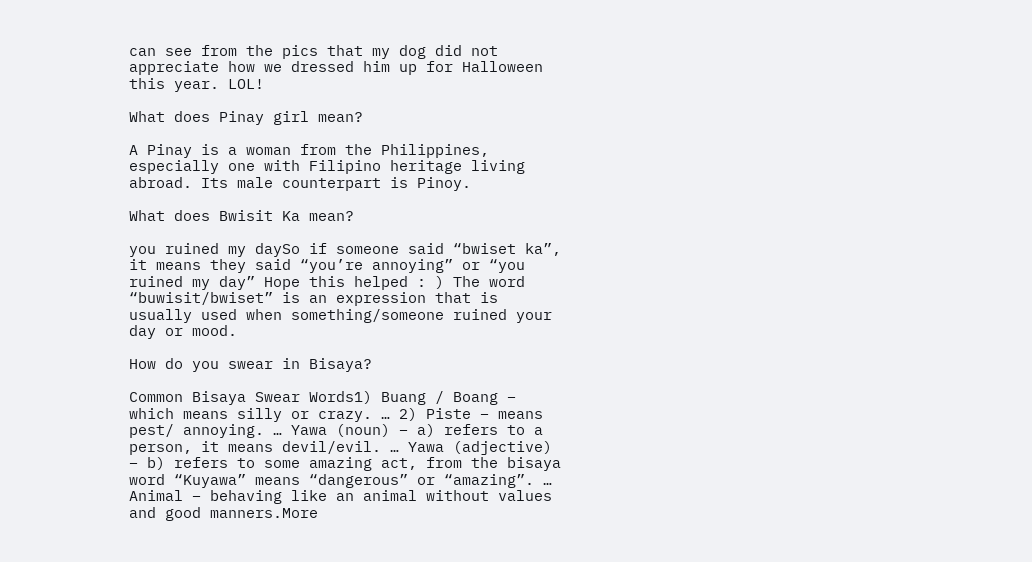can see from the pics that my dog did not appreciate how we dressed him up for Halloween this year. LOL!

What does Pinay girl mean?

A Pinay is a woman from the Philippines, especially one with Filipino heritage living abroad. Its male counterpart is Pinoy.

What does Bwisit Ka mean?

you ruined my daySo if someone said “bwiset ka”, it means they said “you’re annoying” or “you ruined my day” Hope this helped : ) The word “buwisit/bwiset” is an expression that is usually used when something/someone ruined your day or mood.

How do you swear in Bisaya?

Common Bisaya Swear Words1) Buang / Boang – which means silly or crazy. … 2) Piste – means pest/ annoying. … Yawa (noun) – a) refers to a person, it means devil/evil. … Yawa (adjective) – b) refers to some amazing act, from the bisaya word “Kuyawa” means “dangerous” or “amazing”. … Animal – behaving like an animal without values and good manners.More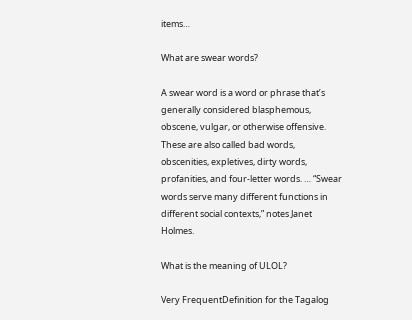items…

What are swear words?

A swear word is a word or phrase that’s generally considered blasphemous, obscene, vulgar, or otherwise offensive. These are also called bad words, obscenities, expletives, dirty words, profanities, and four-letter words. … “Swear words serve many different functions in different social contexts,” notes Janet Holmes.

What is the meaning of ULOL?

Very FrequentDefinition for the Tagalog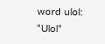word ulol: “Ulol”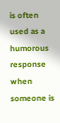is often used as a humorous response when someone is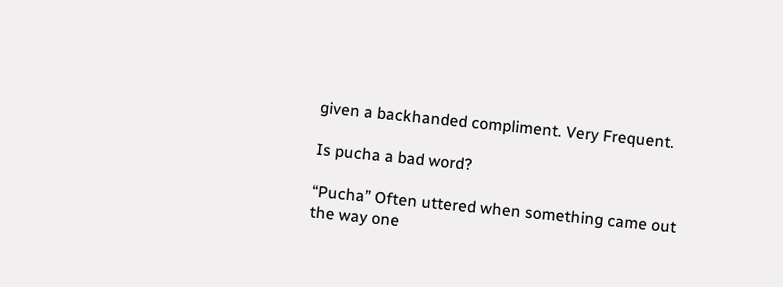given a backhanded compliment. Very Frequent.

Is pucha a bad word?

“Pucha” Often uttered when something came out the way one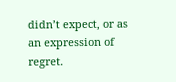didn’t expect, or as an expression of regret.